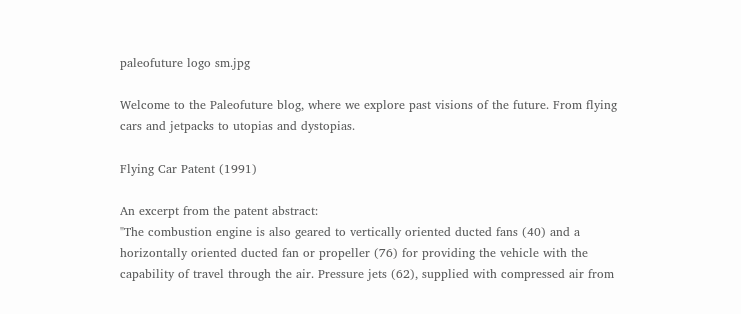paleofuture logo sm.jpg

Welcome to the Paleofuture blog, where we explore past visions of the future. From flying cars and jetpacks to utopias and dystopias.

Flying Car Patent (1991)

An excerpt from the patent abstract:
"The combustion engine is also geared to vertically oriented ducted fans (40) and a horizontally oriented ducted fan or propeller (76) for providing the vehicle with the capability of travel through the air. Pressure jets (62), supplied with compressed air from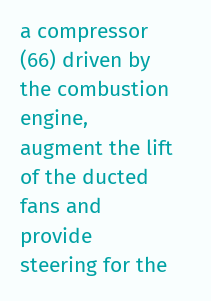a compressor (66) driven by the combustion engine, augment the lift of the ducted fans and provide steering for the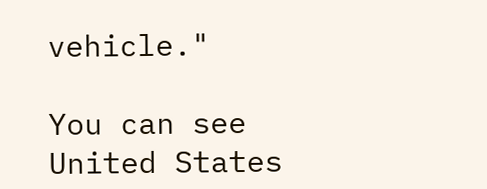vehicle."

You can see United States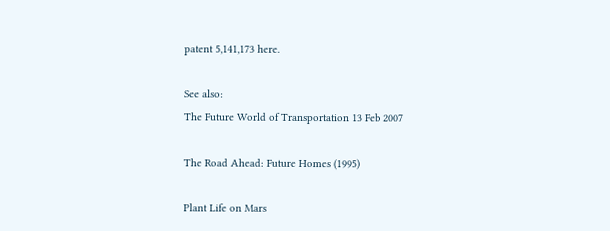patent 5,141,173 here.

See also:
The Future World of Transportation 13 Feb 2007

The Road Ahead: Future Homes (1995)

Plant Life on Mars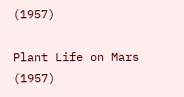(1957)

Plant Life on Mars (1957)